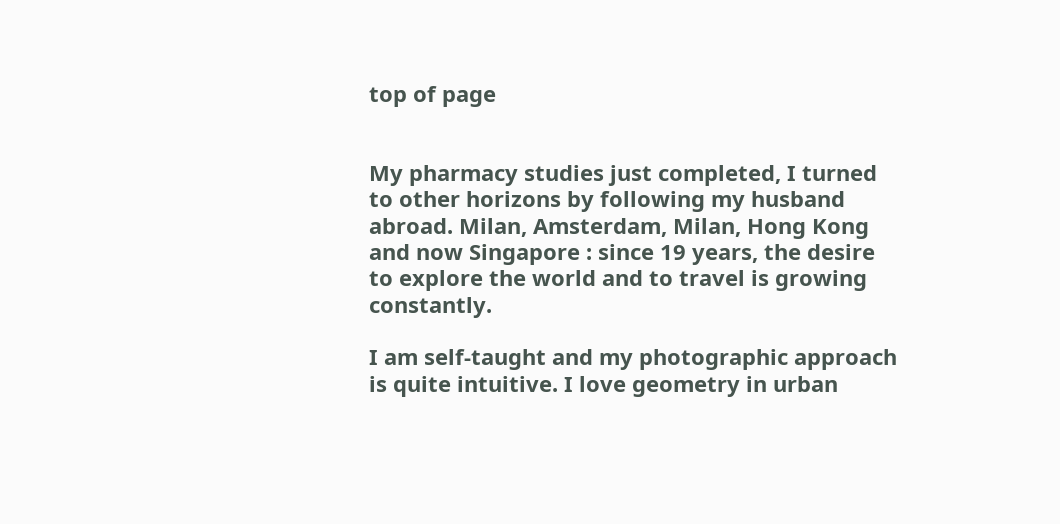top of page


My pharmacy studies just completed, I turned to other horizons by following my husband abroad. Milan, Amsterdam, Milan, Hong Kong and now Singapore : since 19 years, the desire to explore the world and to travel is growing constantly.

I am self-taught and my photographic approach is quite intuitive. I love geometry in urban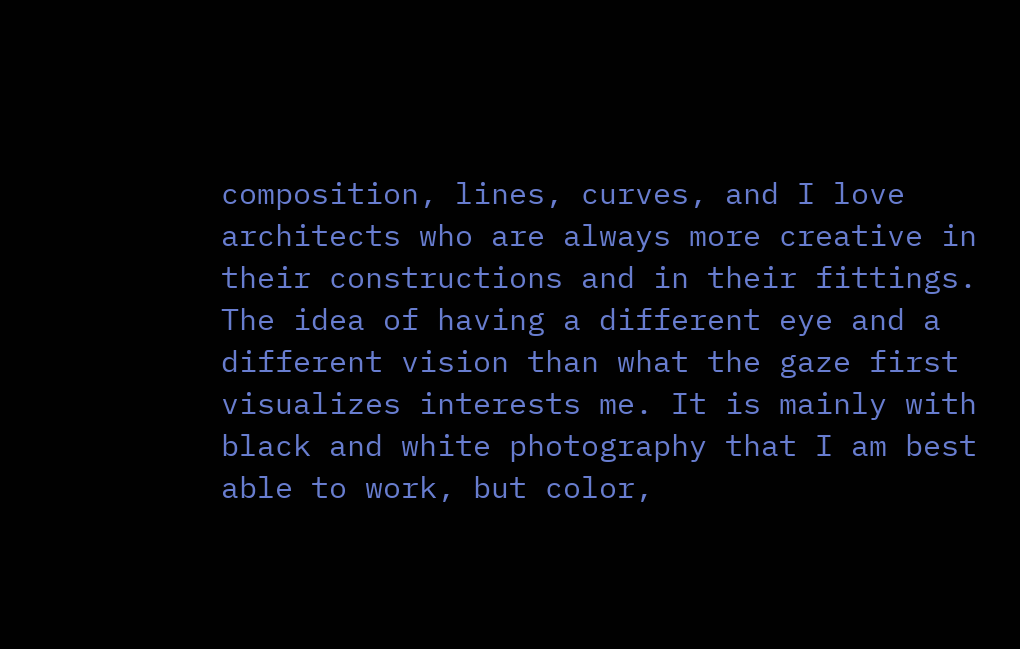composition, lines, curves, and I love architects who are always more creative in their constructions and in their fittings. The idea of having a different eye and a different vision than what the gaze first visualizes interests me. It is mainly with black and white photography that I am best able to work, but color,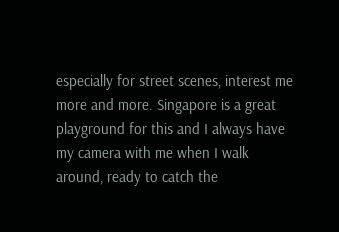especially for street scenes, interest me more and more. Singapore is a great playground for this and I always have my camera with me when I walk around, ready to catch the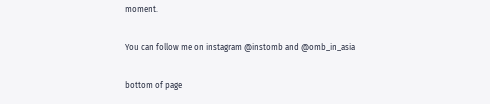moment.

You can follow me on instagram @instomb and @omb_in_asia

bottom of page